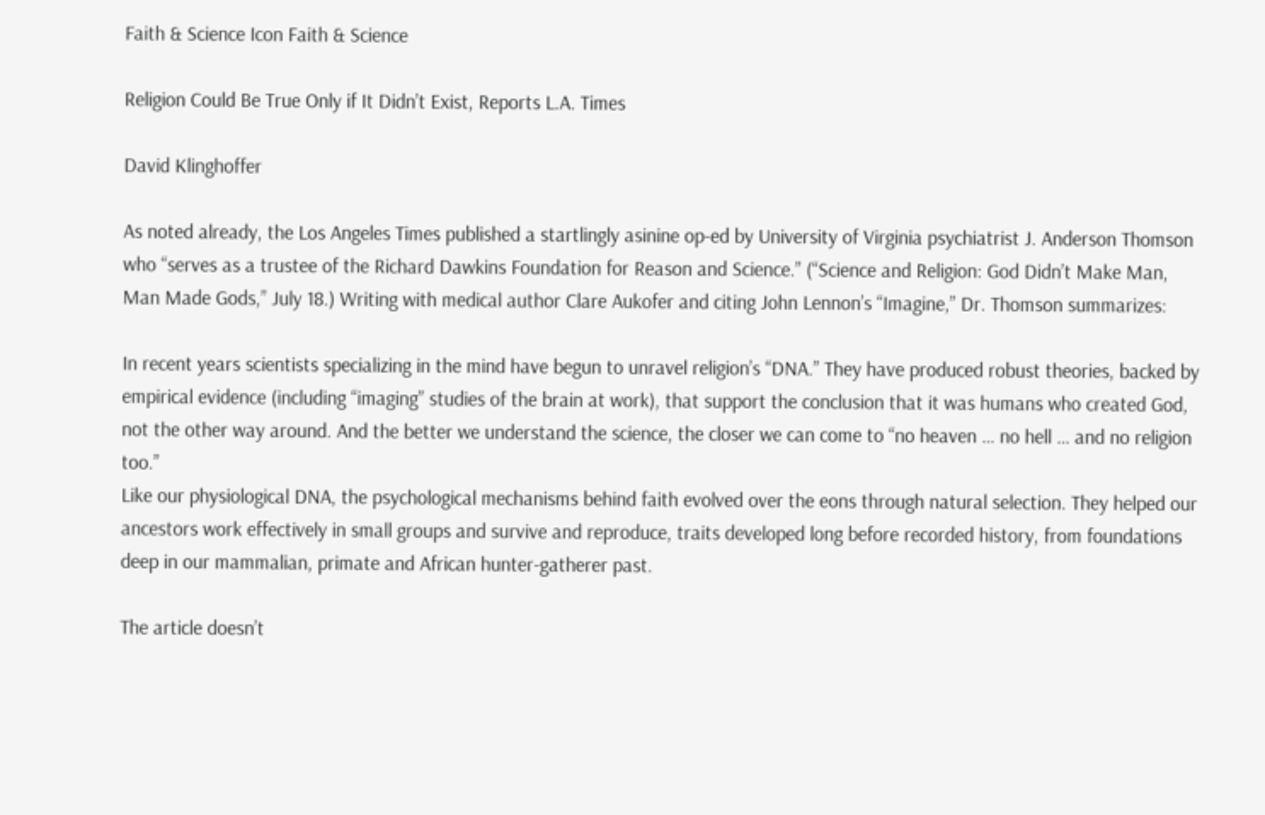Faith & Science Icon Faith & Science

Religion Could Be True Only if It Didn’t Exist, Reports L.A. Times

David Klinghoffer

As noted already, the Los Angeles Times published a startlingly asinine op-ed by University of Virginia psychiatrist J. Anderson Thomson who “serves as a trustee of the Richard Dawkins Foundation for Reason and Science.” (“Science and Religion: God Didn’t Make Man, Man Made Gods,” July 18.) Writing with medical author Clare Aukofer and citing John Lennon’s “Imagine,” Dr. Thomson summarizes:

In recent years scientists specializing in the mind have begun to unravel religion’s “DNA.” They have produced robust theories, backed by empirical evidence (including “imaging” studies of the brain at work), that support the conclusion that it was humans who created God, not the other way around. And the better we understand the science, the closer we can come to “no heaven … no hell … and no religion too.”
Like our physiological DNA, the psychological mechanisms behind faith evolved over the eons through natural selection. They helped our ancestors work effectively in small groups and survive and reproduce, traits developed long before recorded history, from foundations deep in our mammalian, primate and African hunter-gatherer past.

The article doesn’t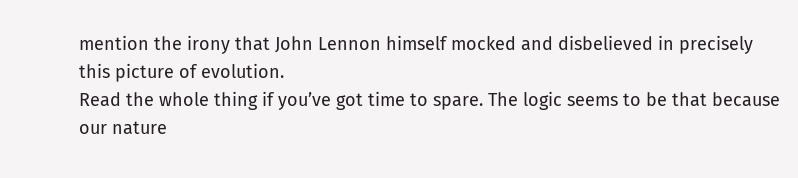mention the irony that John Lennon himself mocked and disbelieved in precisely this picture of evolution.
Read the whole thing if you’ve got time to spare. The logic seems to be that because our nature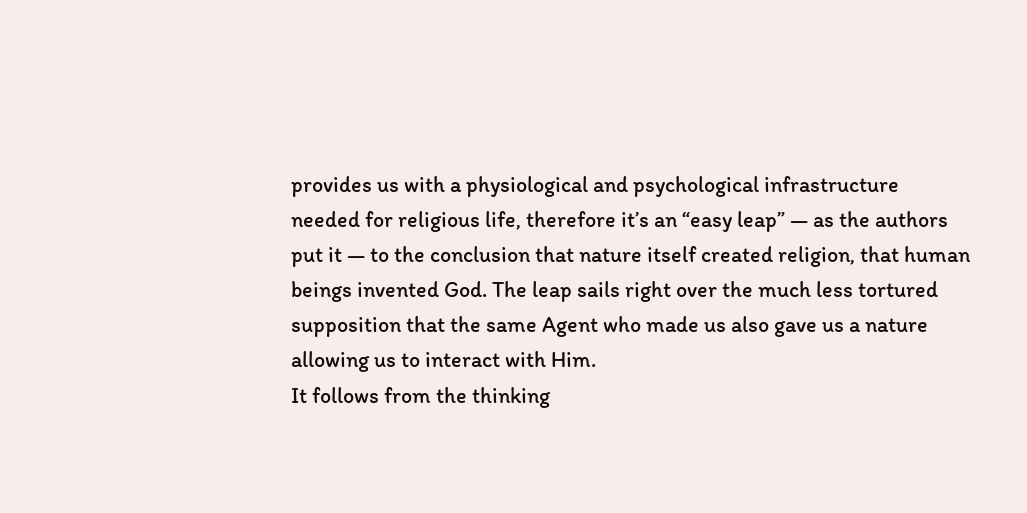provides us with a physiological and psychological infrastructure needed for religious life, therefore it’s an “easy leap” — as the authors put it — to the conclusion that nature itself created religion, that human beings invented God. The leap sails right over the much less tortured supposition that the same Agent who made us also gave us a nature allowing us to interact with Him.
It follows from the thinking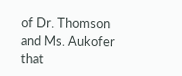of Dr. Thomson and Ms. Aukofer that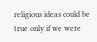religious ideas could be true only if we were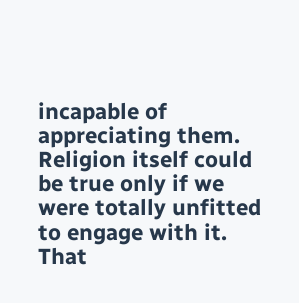incapable of appreciating them. Religion itself could be true only if we were totally unfitted to engage with it. That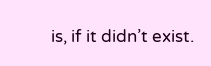is, if it didn’t exist.